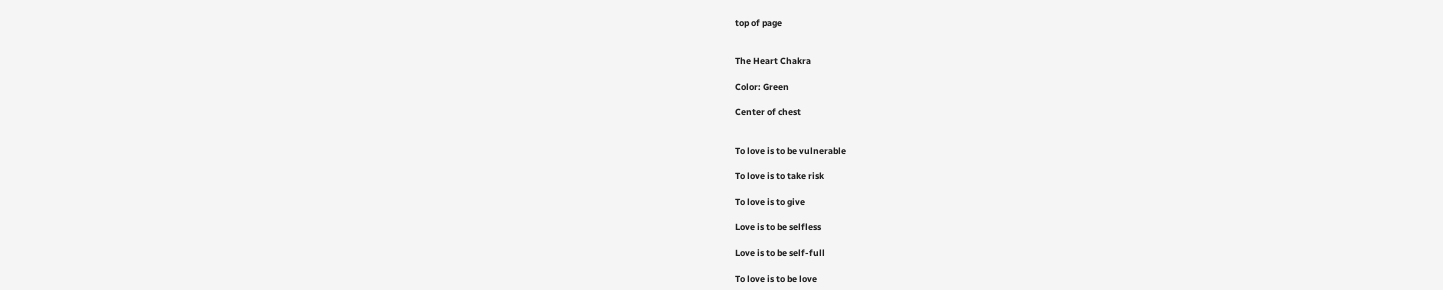top of page


The Heart Chakra

Color: Green

Center of chest


To love is to be vulnerable

To love is to take risk

To love is to give

Love is to be selfless

Love is to be self-full

To love is to be love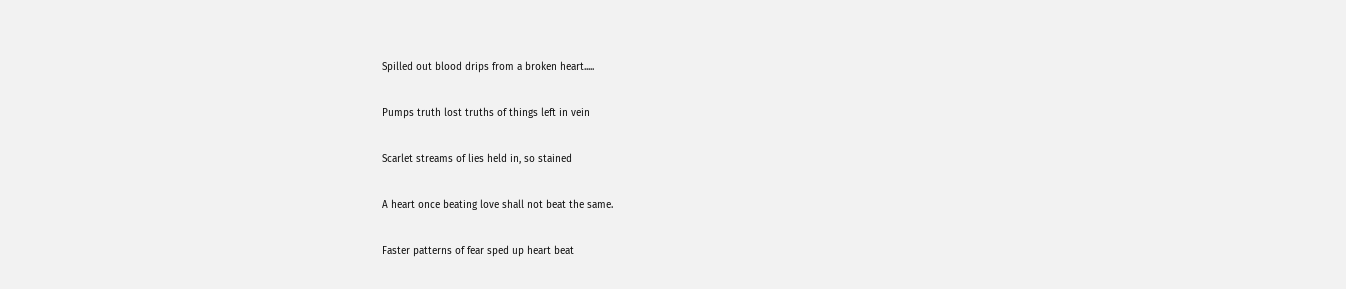Spilled out blood drips from a broken heart.....

Pumps truth lost truths of things left in vein

Scarlet streams of lies held in, so stained

A heart once beating love shall not beat the same.

Faster patterns of fear sped up heart beat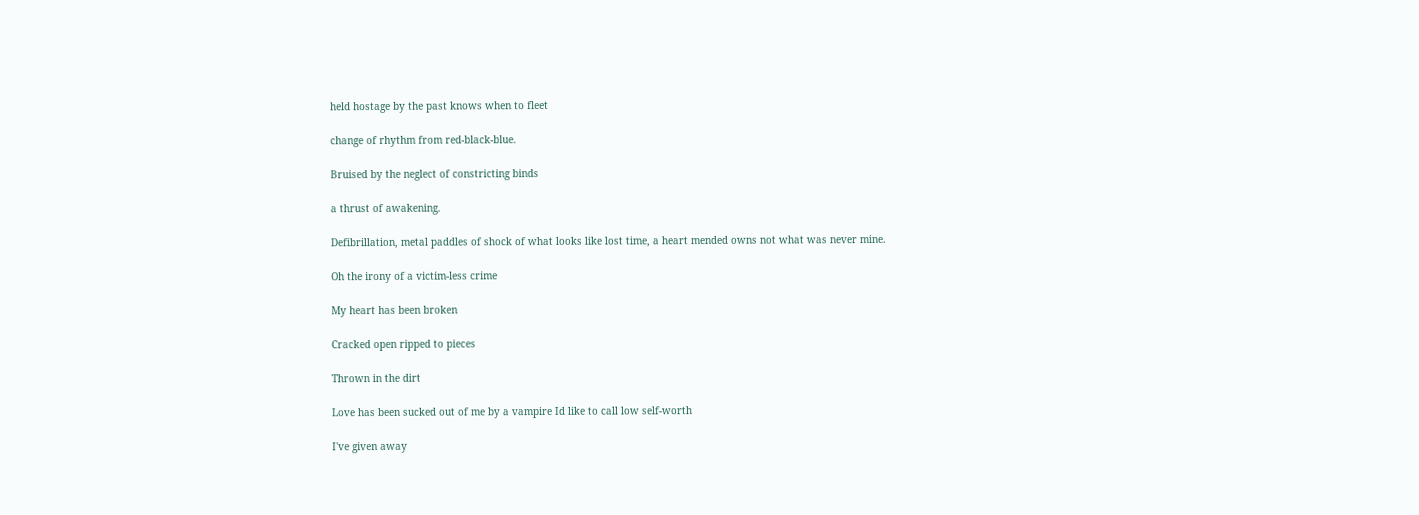held hostage by the past knows when to fleet

change of rhythm from red-black-blue.

Bruised by the neglect of constricting binds

a thrust of awakening.

Defibrillation, metal paddles of shock of what looks like lost time, a heart mended owns not what was never mine.

Oh the irony of a victim-less crime

My heart has been broken

Cracked open ripped to pieces

Thrown in the dirt

Love has been sucked out of me by a vampire Id like to call low self-worth

I've given away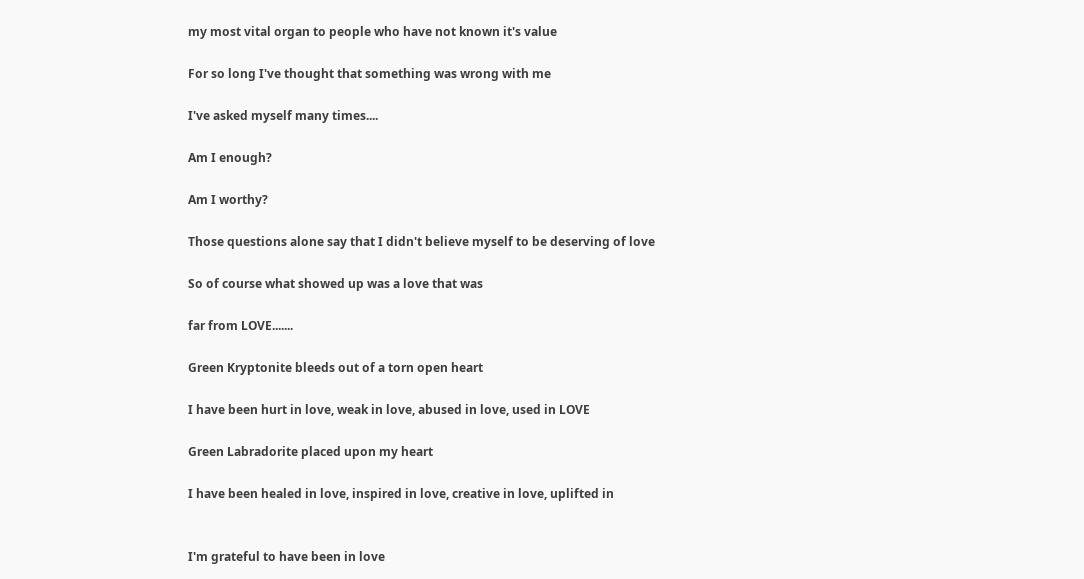my most vital organ to people who have not known it's value

For so long I've thought that something was wrong with me

I've asked myself many times....

Am I enough?

Am I worthy?

Those questions alone say that I didn't believe myself to be deserving of love

So of course what showed up was a love that was

far from LOVE.......

Green Kryptonite bleeds out of a torn open heart

I have been hurt in love, weak in love, abused in love, used in LOVE

Green Labradorite placed upon my heart

I have been healed in love, inspired in love, creative in love, uplifted in


I'm grateful to have been in love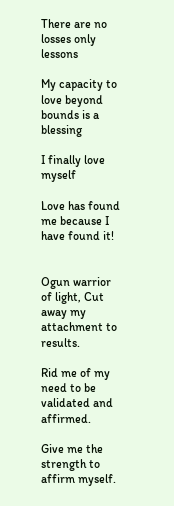There are no losses only lessons

My capacity to love beyond bounds is a blessing

I finally love myself

Love has found me because I have found it!


Ogun warrior of light, Cut away my attachment to results.

Rid me of my need to be validated and affirmed.

Give me the strength to affirm myself.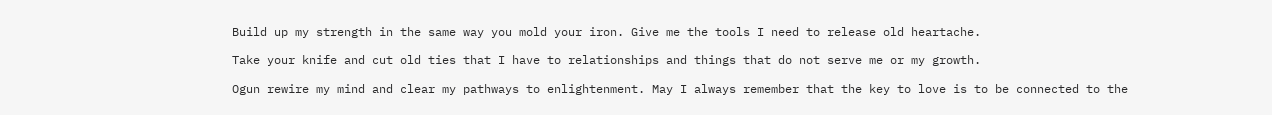Build up my strength in the same way you mold your iron. Give me the tools I need to release old heartache.

Take your knife and cut old ties that I have to relationships and things that do not serve me or my growth.

Ogun rewire my mind and clear my pathways to enlightenment. May I always remember that the key to love is to be connected to the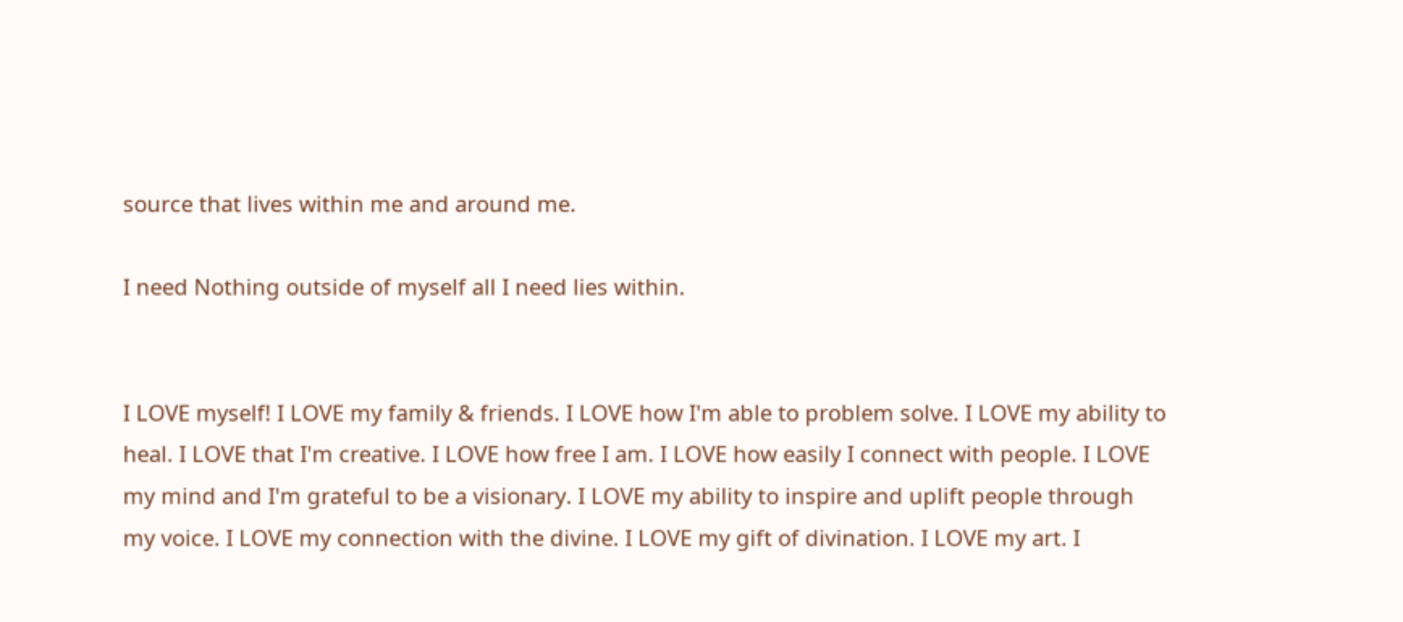source that lives within me and around me.

I need Nothing outside of myself all I need lies within.


I LOVE myself! I LOVE my family & friends. I LOVE how I'm able to problem solve. I LOVE my ability to heal. I LOVE that I'm creative. I LOVE how free I am. I LOVE how easily I connect with people. I LOVE my mind and I'm grateful to be a visionary. I LOVE my ability to inspire and uplift people through my voice. I LOVE my connection with the divine. I LOVE my gift of divination. I LOVE my art. I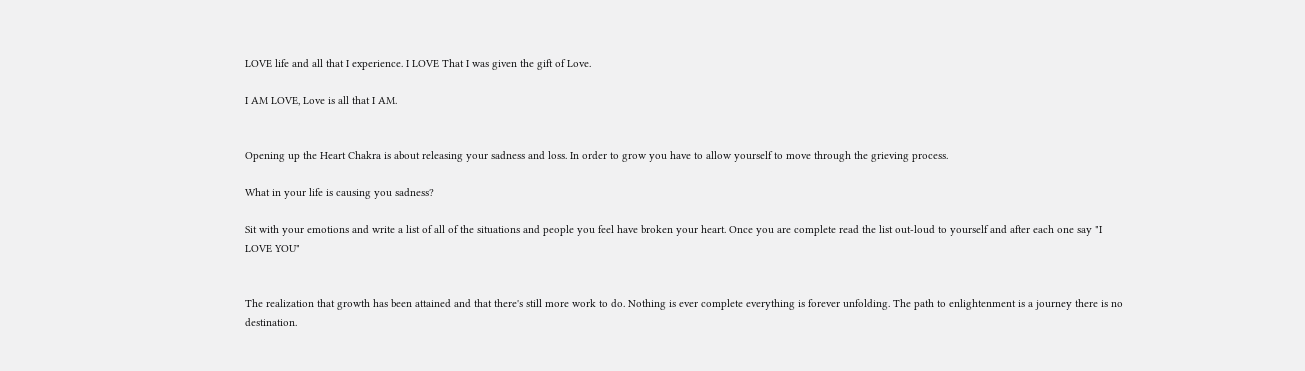LOVE life and all that I experience. I LOVE That I was given the gift of Love.

I AM LOVE, Love is all that I AM.


Opening up the Heart Chakra is about releasing your sadness and loss. In order to grow you have to allow yourself to move through the grieving process.

What in your life is causing you sadness?

Sit with your emotions and write a list of all of the situations and people you feel have broken your heart. Once you are complete read the list out-loud to yourself and after each one say "I LOVE YOU"


The realization that growth has been attained and that there's still more work to do. Nothing is ever complete everything is forever unfolding. The path to enlightenment is a journey there is no destination.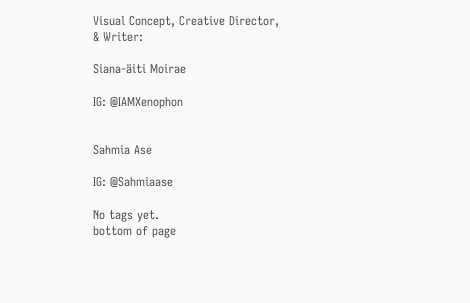Visual Concept, Creative Director, & Writer:

Siana-äiti Moirae

IG: @IAMXenophon


Sahmia Ase

IG: @Sahmiaase

No tags yet.
bottom of page